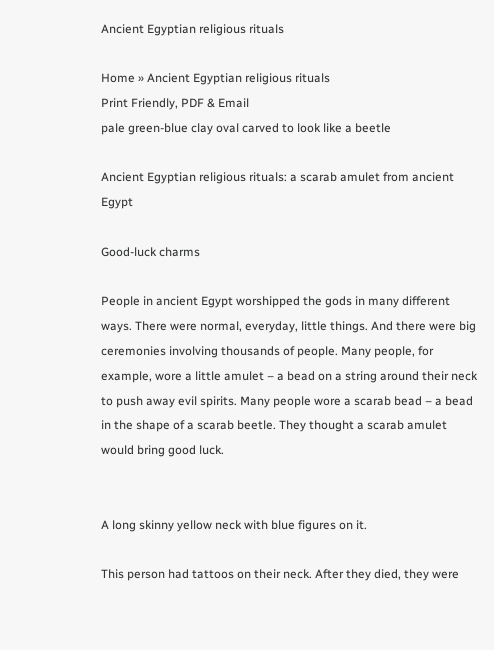Ancient Egyptian religious rituals

Home » Ancient Egyptian religious rituals
Print Friendly, PDF & Email
pale green-blue clay oval carved to look like a beetle

Ancient Egyptian religious rituals: a scarab amulet from ancient Egypt

Good-luck charms

People in ancient Egypt worshipped the gods in many different ways. There were normal, everyday, little things. And there were big ceremonies involving thousands of people. Many people, for example, wore a little amulet – a bead on a string around their neck to push away evil spirits. Many people wore a scarab bead – a bead in the shape of a scarab beetle. They thought a scarab amulet would bring good luck.


A long skinny yellow neck with blue figures on it.

This person had tattoos on their neck. After they died, they were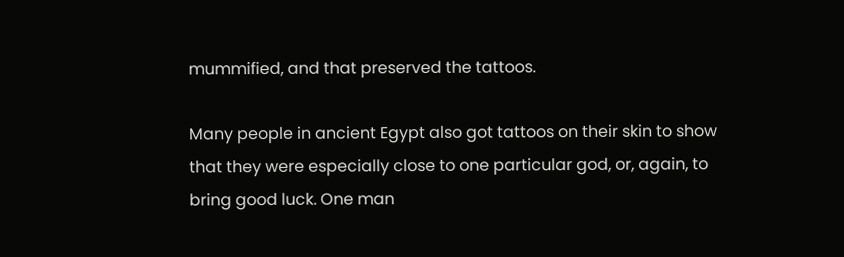mummified, and that preserved the tattoos.

Many people in ancient Egypt also got tattoos on their skin to show that they were especially close to one particular god, or, again, to bring good luck. One man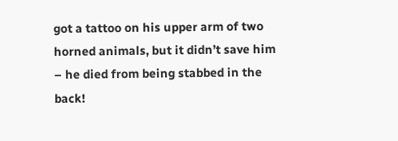got a tattoo on his upper arm of two horned animals, but it didn’t save him – he died from being stabbed in the back!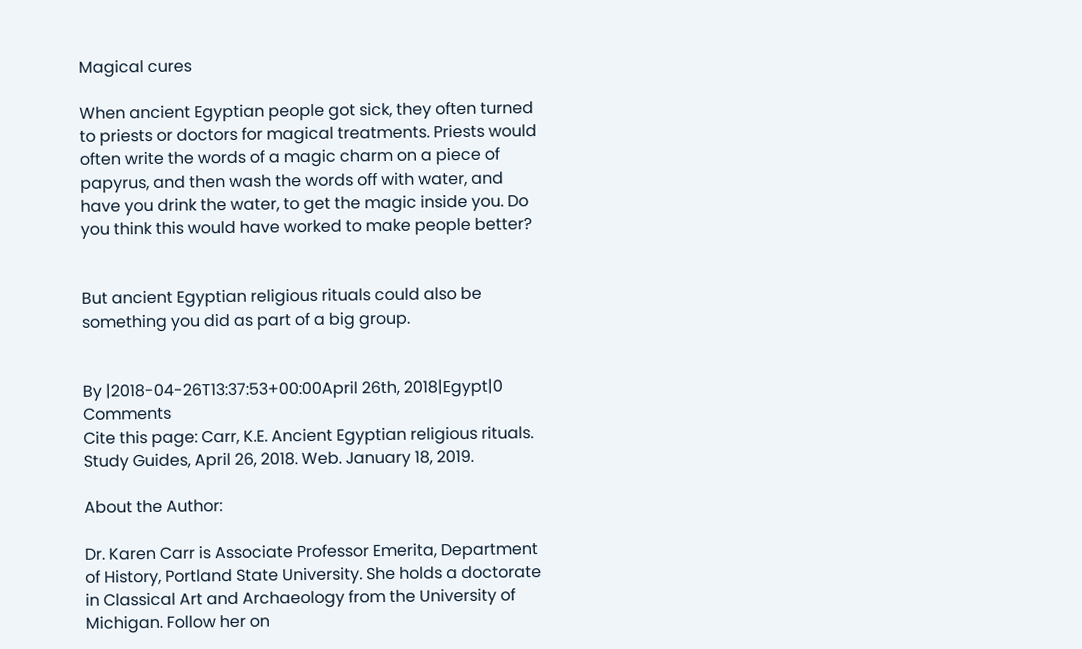Magical cures

When ancient Egyptian people got sick, they often turned to priests or doctors for magical treatments. Priests would often write the words of a magic charm on a piece of papyrus, and then wash the words off with water, and have you drink the water, to get the magic inside you. Do you think this would have worked to make people better?


But ancient Egyptian religious rituals could also be something you did as part of a big group.


By |2018-04-26T13:37:53+00:00April 26th, 2018|Egypt|0 Comments
Cite this page: Carr, K.E. Ancient Egyptian religious rituals. Study Guides, April 26, 2018. Web. January 18, 2019.

About the Author:

Dr. Karen Carr is Associate Professor Emerita, Department of History, Portland State University. She holds a doctorate in Classical Art and Archaeology from the University of Michigan. Follow her on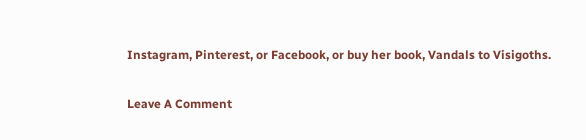Instagram, Pinterest, or Facebook, or buy her book, Vandals to Visigoths.

Leave A Comment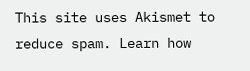This site uses Akismet to reduce spam. Learn how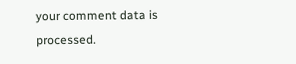your comment data is processed.